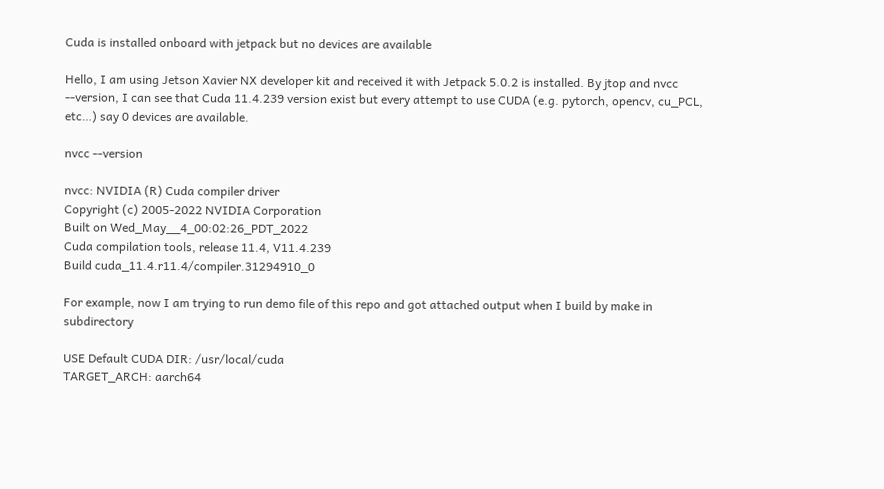Cuda is installed onboard with jetpack but no devices are available

Hello, I am using Jetson Xavier NX developer kit and received it with Jetpack 5.0.2 is installed. By jtop and nvcc --version, I can see that Cuda 11.4.239 version exist but every attempt to use CUDA (e.g. pytorch, opencv, cu_PCL, etc…) say 0 devices are available.

nvcc --version

nvcc: NVIDIA (R) Cuda compiler driver
Copyright (c) 2005-2022 NVIDIA Corporation
Built on Wed_May__4_00:02:26_PDT_2022
Cuda compilation tools, release 11.4, V11.4.239
Build cuda_11.4.r11.4/compiler.31294910_0

For example, now I am trying to run demo file of this repo and got attached output when I build by make in subdirectory

USE Default CUDA DIR: /usr/local/cuda
TARGET_ARCH: aarch64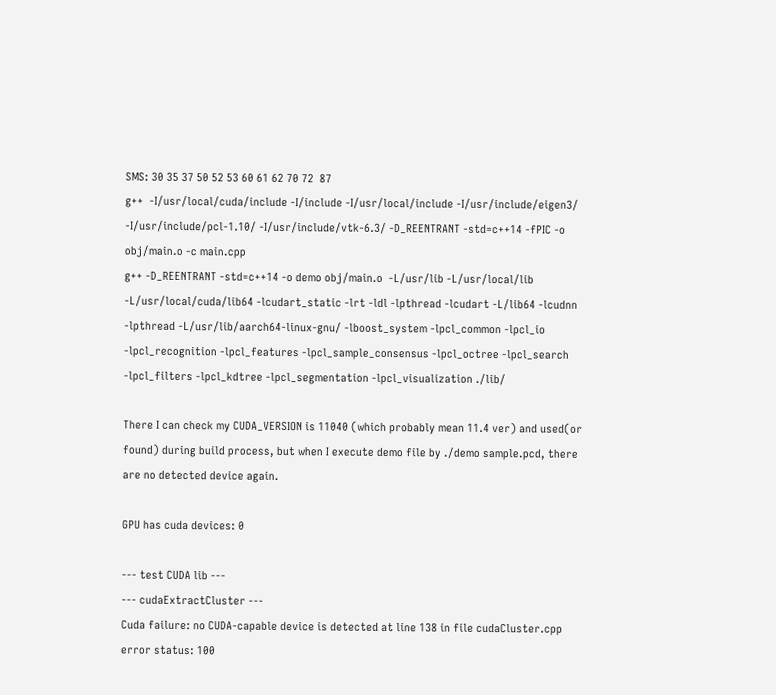SMS: 30 35 37 50 52 53 60 61 62 70 72  87
g++  -I/usr/local/cuda/include -I/include -I/usr/local/include -I/usr/include/eigen3/ -I/usr/include/pcl-1.10/ -I/usr/include/vtk-6.3/ -D_REENTRANT -std=c++14 -fPIC -o obj/main.o -c main.cpp
g++ -D_REENTRANT -std=c++14 -o demo obj/main.o  -L/usr/lib -L/usr/local/lib -L/usr/local/cuda/lib64 -lcudart_static -lrt -ldl -lpthread -lcudart -L/lib64 -lcudnn -lpthread -L/usr/lib/aarch64-linux-gnu/ -lboost_system -lpcl_common -lpcl_io -lpcl_recognition -lpcl_features -lpcl_sample_consensus -lpcl_octree -lpcl_search -lpcl_filters -lpcl_kdtree -lpcl_segmentation -lpcl_visualization ./lib/

There I can check my CUDA_VERSION is 11040 (which probably mean 11.4 ver) and used(or found) during build process, but when I execute demo file by ./demo sample.pcd, there are no detected device again.

GPU has cuda devices: 0

--- test CUDA lib ---
--- cudaExtractCluster ---
Cuda failure: no CUDA-capable device is detected at line 138 in file cudaCluster.cpp error status: 100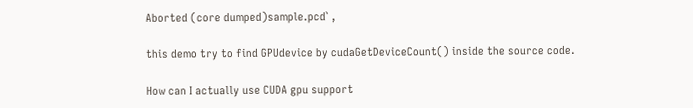Aborted (core dumped)sample.pcd` ,

this demo try to find GPUdevice by cudaGetDeviceCount() inside the source code.

How can I actually use CUDA gpu support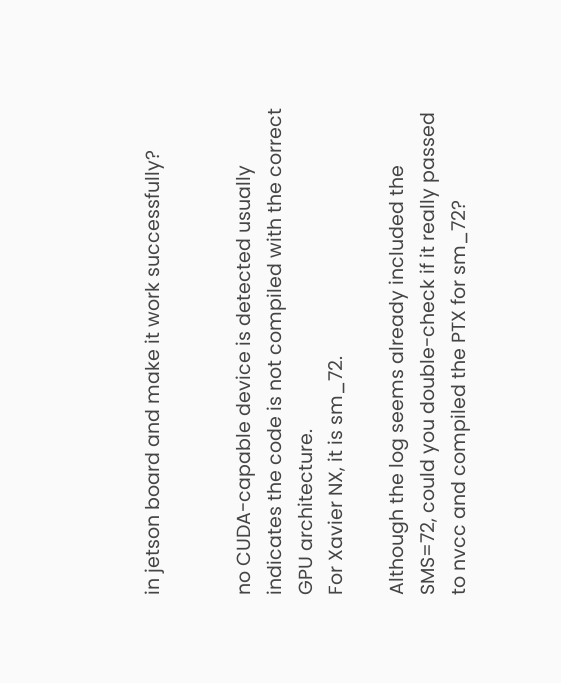in jetson board and make it work successfully?


no CUDA-capable device is detected usually indicates the code is not compiled with the correct GPU architecture.
For Xavier NX, it is sm_72.

Although the log seems already included the SMS=72, could you double-check if it really passed to nvcc and compiled the PTX for sm_72?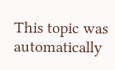This topic was automatically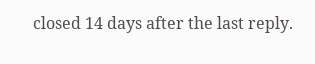closed 14 days after the last reply.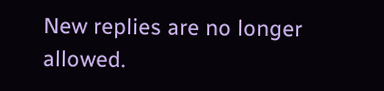New replies are no longer allowed.